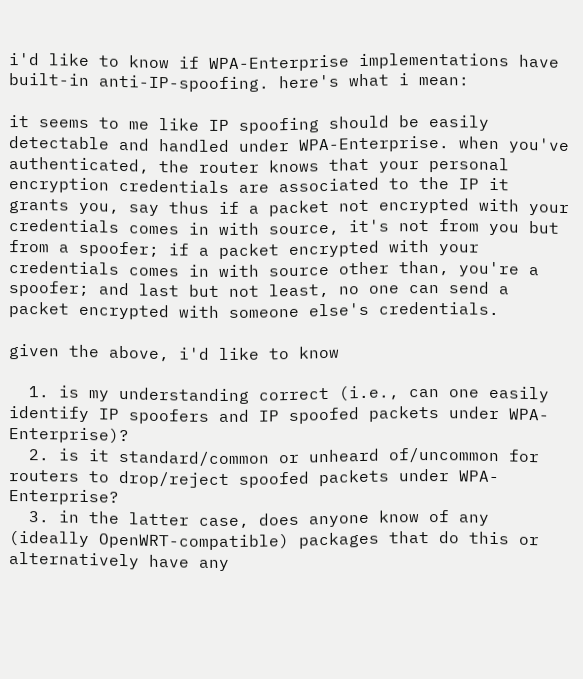i'd like to know if WPA-Enterprise implementations have built-in anti-IP-spoofing. here's what i mean:

it seems to me like IP spoofing should be easily detectable and handled under WPA-Enterprise. when you've authenticated, the router knows that your personal encryption credentials are associated to the IP it grants you, say thus if a packet not encrypted with your credentials comes in with source, it's not from you but from a spoofer; if a packet encrypted with your credentials comes in with source other than, you're a spoofer; and last but not least, no one can send a packet encrypted with someone else's credentials.

given the above, i'd like to know

  1. is my understanding correct (i.e., can one easily identify IP spoofers and IP spoofed packets under WPA-Enterprise)?
  2. is it standard/common or unheard of/uncommon for routers to drop/reject spoofed packets under WPA-Enterprise?
  3. in the latter case, does anyone know of any (ideally OpenWRT-compatible) packages that do this or alternatively have any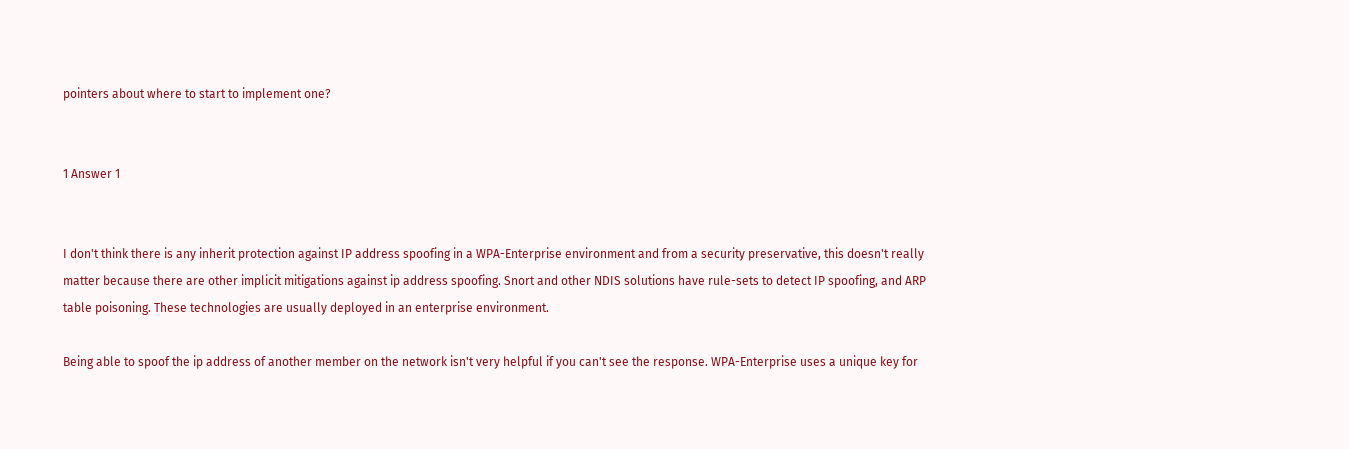pointers about where to start to implement one?


1 Answer 1


I don't think there is any inherit protection against IP address spoofing in a WPA-Enterprise environment and from a security preservative, this doesn't really matter because there are other implicit mitigations against ip address spoofing. Snort and other NDIS solutions have rule-sets to detect IP spoofing, and ARP table poisoning. These technologies are usually deployed in an enterprise environment.

Being able to spoof the ip address of another member on the network isn't very helpful if you can't see the response. WPA-Enterprise uses a unique key for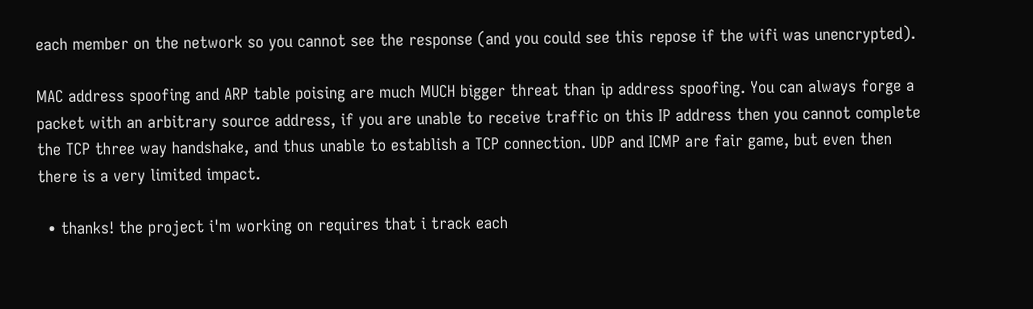each member on the network so you cannot see the response (and you could see this repose if the wifi was unencrypted).

MAC address spoofing and ARP table poising are much MUCH bigger threat than ip address spoofing. You can always forge a packet with an arbitrary source address, if you are unable to receive traffic on this IP address then you cannot complete the TCP three way handshake, and thus unable to establish a TCP connection. UDP and ICMP are fair game, but even then there is a very limited impact.

  • thanks! the project i'm working on requires that i track each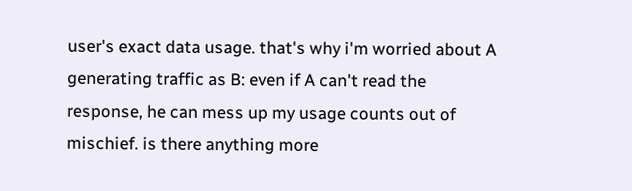user's exact data usage. that's why i'm worried about A generating traffic as B: even if A can't read the response, he can mess up my usage counts out of mischief. is there anything more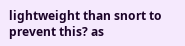lightweight than snort to prevent this? as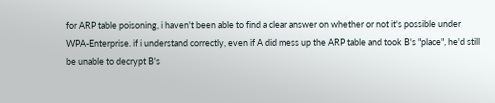for ARP table poisoning, i haven't been able to find a clear answer on whether or not it's possible under WPA-Enterprise. if i understand correctly, even if A did mess up the ARP table and took B's "place", he'd still be unable to decrypt B's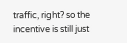traffic, right? so the incentive is still just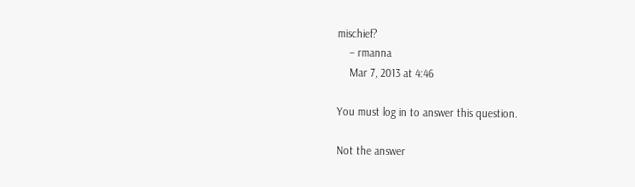mischief?
    – rmanna
    Mar 7, 2013 at 4:46

You must log in to answer this question.

Not the answer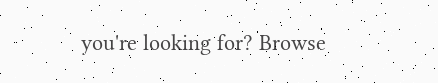you're looking for? Browse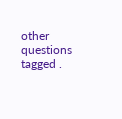other questions tagged .